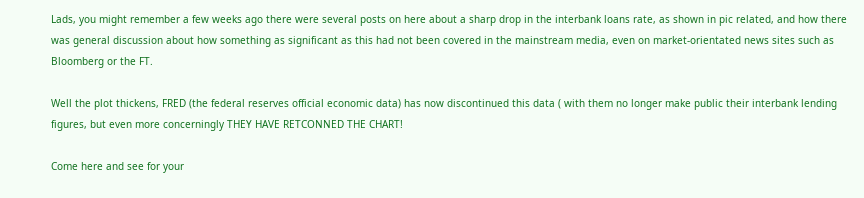Lads, you might remember a few weeks ago there were several posts on here about a sharp drop in the interbank loans rate, as shown in pic related, and how there was general discussion about how something as significant as this had not been covered in the mainstream media, even on market-orientated news sites such as Bloomberg or the FT.

Well the plot thickens, FRED (the federal reserves official economic data) has now discontinued this data ( with them no longer make public their interbank lending figures, but even more concerningly THEY HAVE RETCONNED THE CHART!

Come here and see for your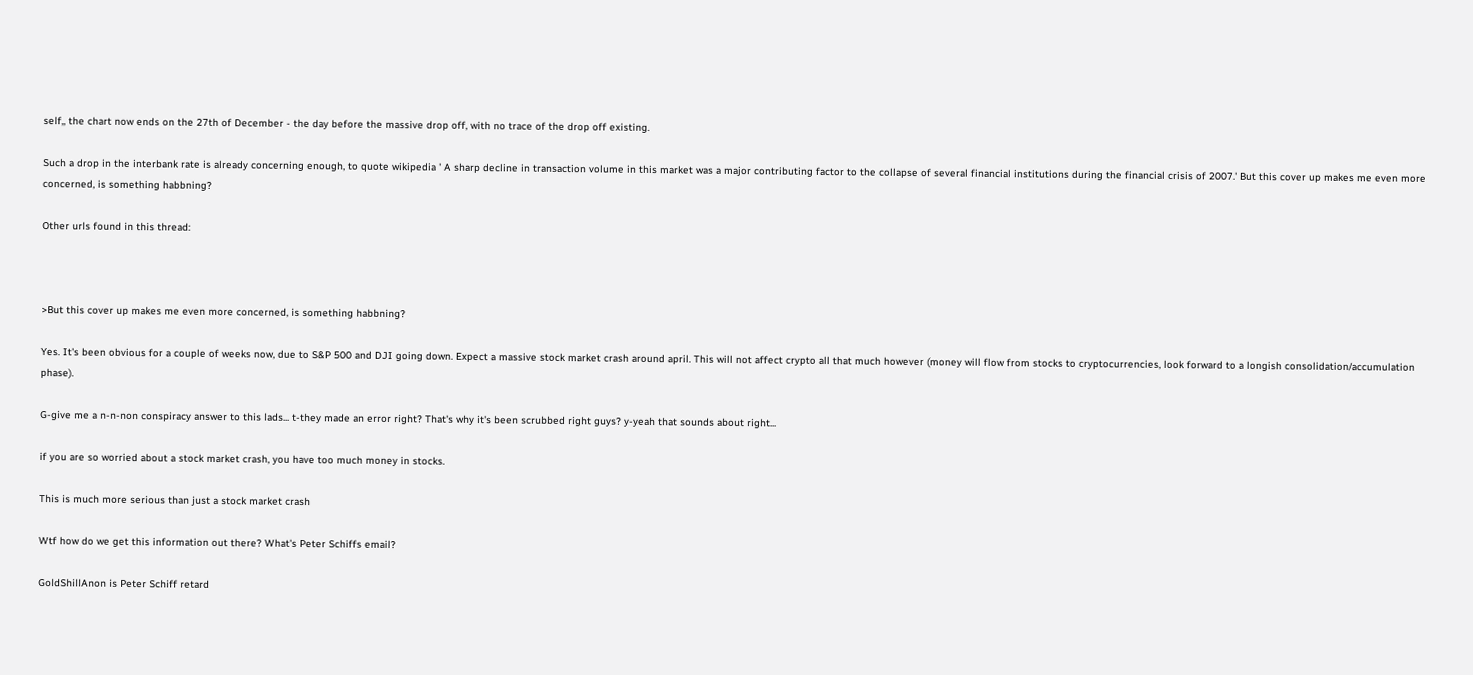self,, the chart now ends on the 27th of December - the day before the massive drop off, with no trace of the drop off existing.

Such a drop in the interbank rate is already concerning enough, to quote wikipedia ' A sharp decline in transaction volume in this market was a major contributing factor to the collapse of several financial institutions during the financial crisis of 2007.' But this cover up makes me even more concerned, is something habbning?

Other urls found in this thread:



>But this cover up makes me even more concerned, is something habbning?

Yes. It's been obvious for a couple of weeks now, due to S&P 500 and DJI going down. Expect a massive stock market crash around april. This will not affect crypto all that much however (money will flow from stocks to cryptocurrencies, look forward to a longish consolidation/accumulation phase).

G-give me a n-n-non conspiracy answer to this lads... t-they made an error right? That's why it's been scrubbed right guys? y-yeah that sounds about right...

if you are so worried about a stock market crash, you have too much money in stocks.

This is much more serious than just a stock market crash

Wtf how do we get this information out there? What's Peter Schiffs email?

GoldShillAnon is Peter Schiff retard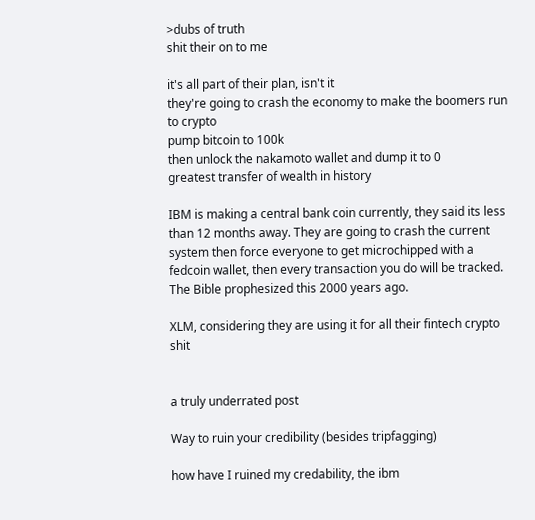>dubs of truth
shit their on to me

it's all part of their plan, isn't it
they're going to crash the economy to make the boomers run to crypto
pump bitcoin to 100k
then unlock the nakamoto wallet and dump it to 0
greatest transfer of wealth in history

IBM is making a central bank coin currently, they said its less than 12 months away. They are going to crash the current system then force everyone to get microchipped with a fedcoin wallet, then every transaction you do will be tracked. The Bible prophesized this 2000 years ago.

XLM, considering they are using it for all their fintech crypto shit


a truly underrated post

Way to ruin your credibility (besides tripfagging)

how have I ruined my credability, the ibm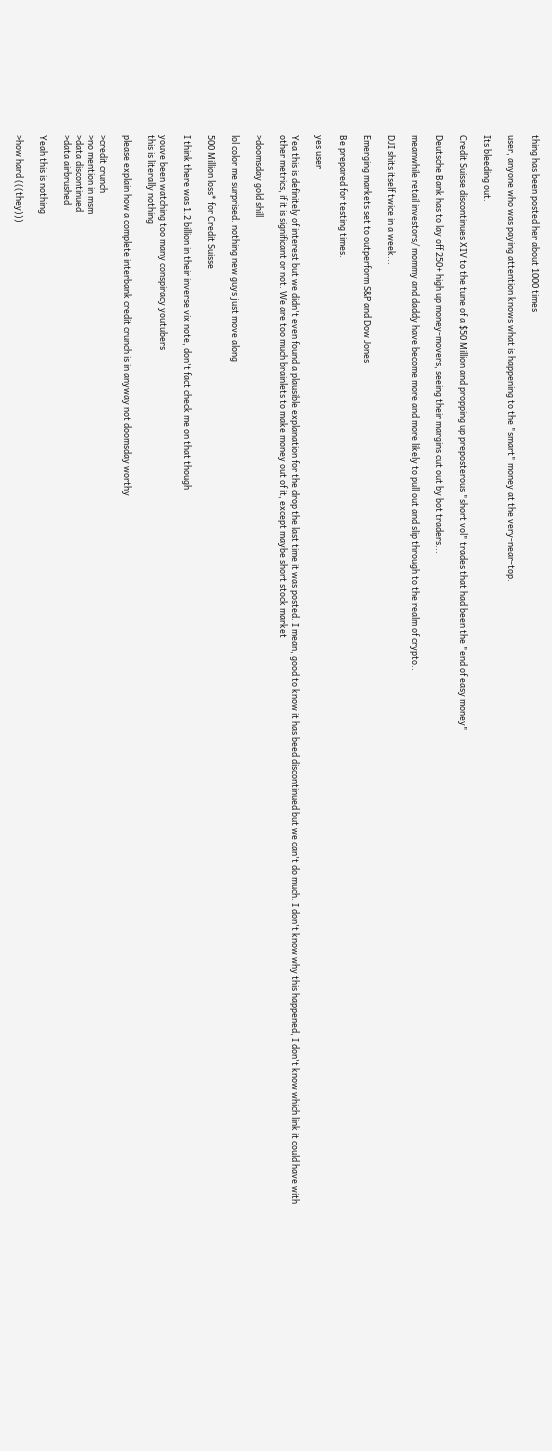thing has been posted her about 1000 times

user, anyone who was paying attention knows what is happening to the "smart" money at the very-near-top.

Its bleeding out.

Credit Suisse discontinues XIV to the tune of a $50 Million and propping up preposterous "short vol" trades that had been the "end of easy money"

Deutsche Bank has to lay off 250+ high up money-movers, seeing their margins cut out by bot traders...

meanwhile retail investors/ mommy and daddy have become more and more likely to pull out and slip through to the realm of crypto..

DJI shits itself twice in a week...

Emerging markets set to outperform S&P and Dow Jones

Be prepared for testing times.

yes user

Yea this is definitely of interest but we didn't even found a plausible explanation for the drop the last time it was posted. I mean, good to know it has beed discontinued but we can't do much. I don't know why this happened, I don't know which link it could have with other metrics, if it is significant or not. We are too much brainlets to make money out of it, except maybe short stock market

>doomsday gold shill

lol color me surprised. nothing new guys just move along

500 Million loss* for Credit Suisse

I think there was 1.2 billion in their inverse vix note, don't fact check me on that though

youve been watching too many conspiracy youtubers
this is literally nothing

please explain how a complete interbank credit crunch is in anyway not doomsday worthy

>credit crunch
>no mention in msm
>data discontinued
>data airbrushed

Yeah this is nothing

>how hard (((they)))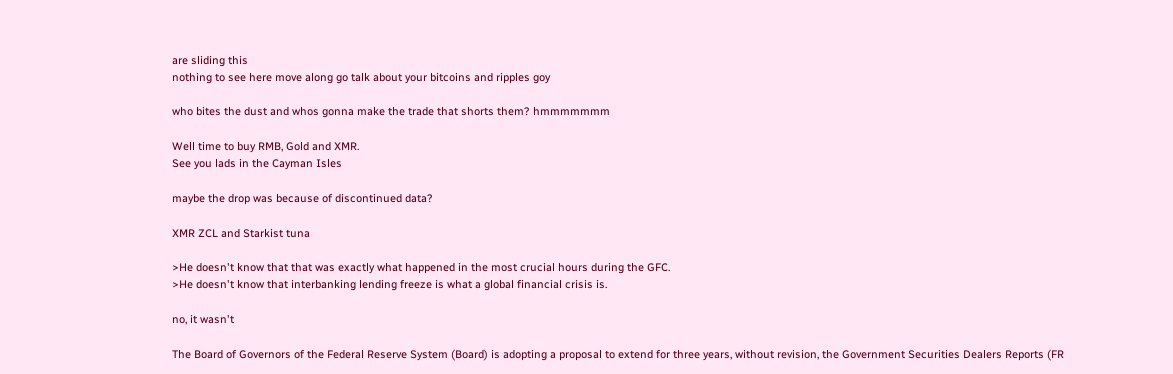are sliding this
nothing to see here move along go talk about your bitcoins and ripples goy

who bites the dust and whos gonna make the trade that shorts them? hmmmmmmm

Well time to buy RMB, Gold and XMR.
See you lads in the Cayman Isles

maybe the drop was because of discontinued data?

XMR ZCL and Starkist tuna

>He doesn't know that that was exactly what happened in the most crucial hours during the GFC.
>He doesn't know that interbanking lending freeze is what a global financial crisis is.

no, it wasn't

The Board of Governors of the Federal Reserve System (Board) is adopting a proposal to extend for three years, without revision, the Government Securities Dealers Reports (FR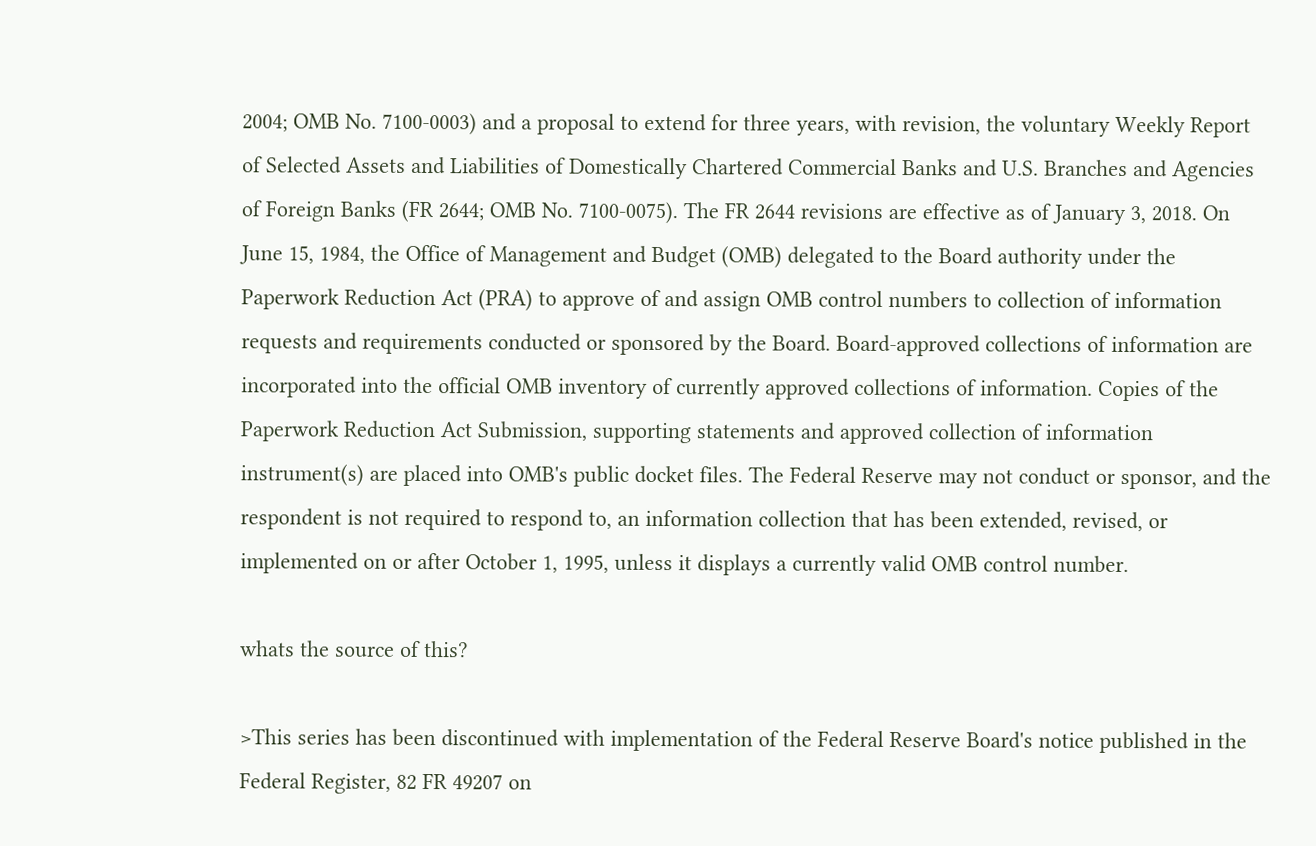2004; OMB No. 7100-0003) and a proposal to extend for three years, with revision, the voluntary Weekly Report of Selected Assets and Liabilities of Domestically Chartered Commercial Banks and U.S. Branches and Agencies of Foreign Banks (FR 2644; OMB No. 7100-0075). The FR 2644 revisions are effective as of January 3, 2018. On June 15, 1984, the Office of Management and Budget (OMB) delegated to the Board authority under the Paperwork Reduction Act (PRA) to approve of and assign OMB control numbers to collection of information requests and requirements conducted or sponsored by the Board. Board-approved collections of information are incorporated into the official OMB inventory of currently approved collections of information. Copies of the Paperwork Reduction Act Submission, supporting statements and approved collection of information instrument(s) are placed into OMB's public docket files. The Federal Reserve may not conduct or sponsor, and the respondent is not required to respond to, an information collection that has been extended, revised, or implemented on or after October 1, 1995, unless it displays a currently valid OMB control number.

whats the source of this?

>This series has been discontinued with implementation of the Federal Reserve Board's notice published in the Federal Register, 82 FR 49207 on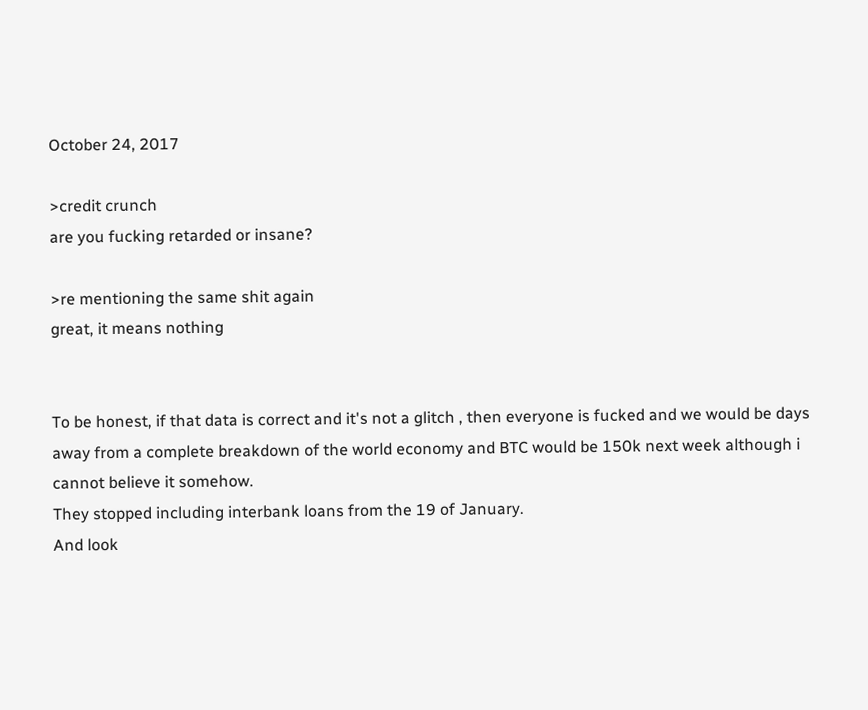October 24, 2017

>credit crunch
are you fucking retarded or insane?

>re mentioning the same shit again
great, it means nothing


To be honest, if that data is correct and it's not a glitch , then everyone is fucked and we would be days away from a complete breakdown of the world economy and BTC would be 150k next week although i cannot believe it somehow.
They stopped including interbank loans from the 19 of January.
And look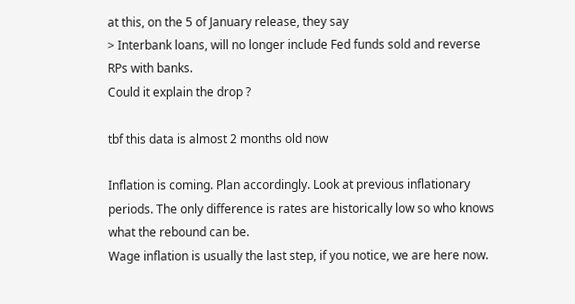at this, on the 5 of January release, they say
> Interbank loans, will no longer include Fed funds sold and reverse RPs with banks.
Could it explain the drop ?

tbf this data is almost 2 months old now

Inflation is coming. Plan accordingly. Look at previous inflationary periods. The only difference is rates are historically low so who knows what the rebound can be.
Wage inflation is usually the last step, if you notice, we are here now.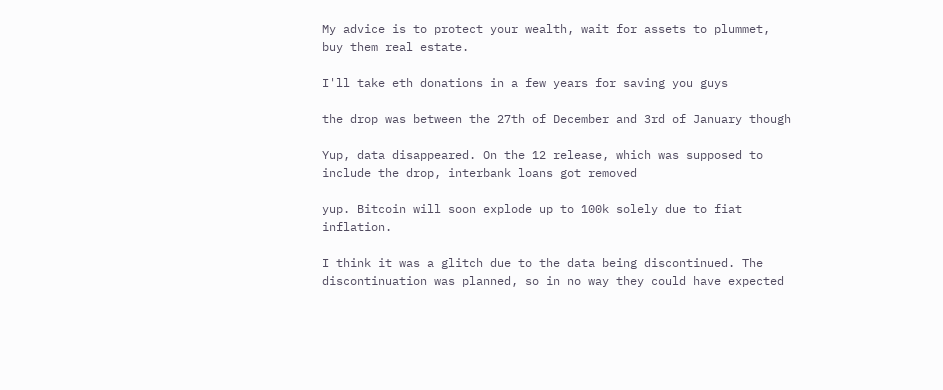My advice is to protect your wealth, wait for assets to plummet, buy them real estate.

I'll take eth donations in a few years for saving you guys

the drop was between the 27th of December and 3rd of January though

Yup, data disappeared. On the 12 release, which was supposed to include the drop, interbank loans got removed

yup. Bitcoin will soon explode up to 100k solely due to fiat inflation.

I think it was a glitch due to the data being discontinued. The discontinuation was planned, so in no way they could have expected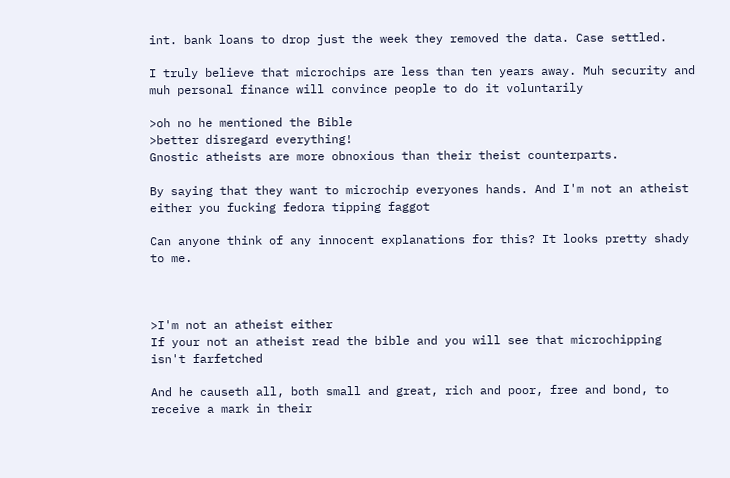int. bank loans to drop just the week they removed the data. Case settled.

I truly believe that microchips are less than ten years away. Muh security and muh personal finance will convince people to do it voluntarily

>oh no he mentioned the Bible
>better disregard everything!
Gnostic atheists are more obnoxious than their theist counterparts.

By saying that they want to microchip everyones hands. And I'm not an atheist either you fucking fedora tipping faggot

Can anyone think of any innocent explanations for this? It looks pretty shady to me.



>I'm not an atheist either
If your not an atheist read the bible and you will see that microchipping isn't farfetched

And he causeth all, both small and great, rich and poor, free and bond, to receive a mark in their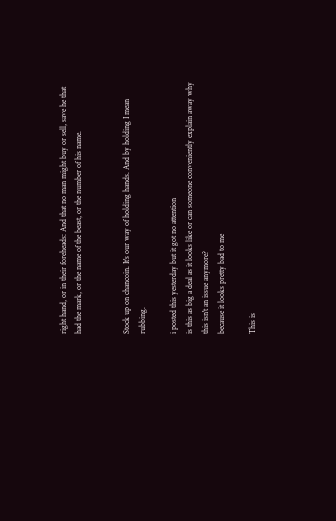right hand, or in their foreheads: And that no man might buy or sell, save he that had the mark, or the name of the beast, or the number of his name.


Stock up on chancoin. It's our way of holding hands. And by holding I mean rubbing.

i posted this yesterday but it got no attention
is this as big a deal as it looks like or can someone conveniently explain away why this isn't an issue anymore?
because it looks pretty bad to me

This is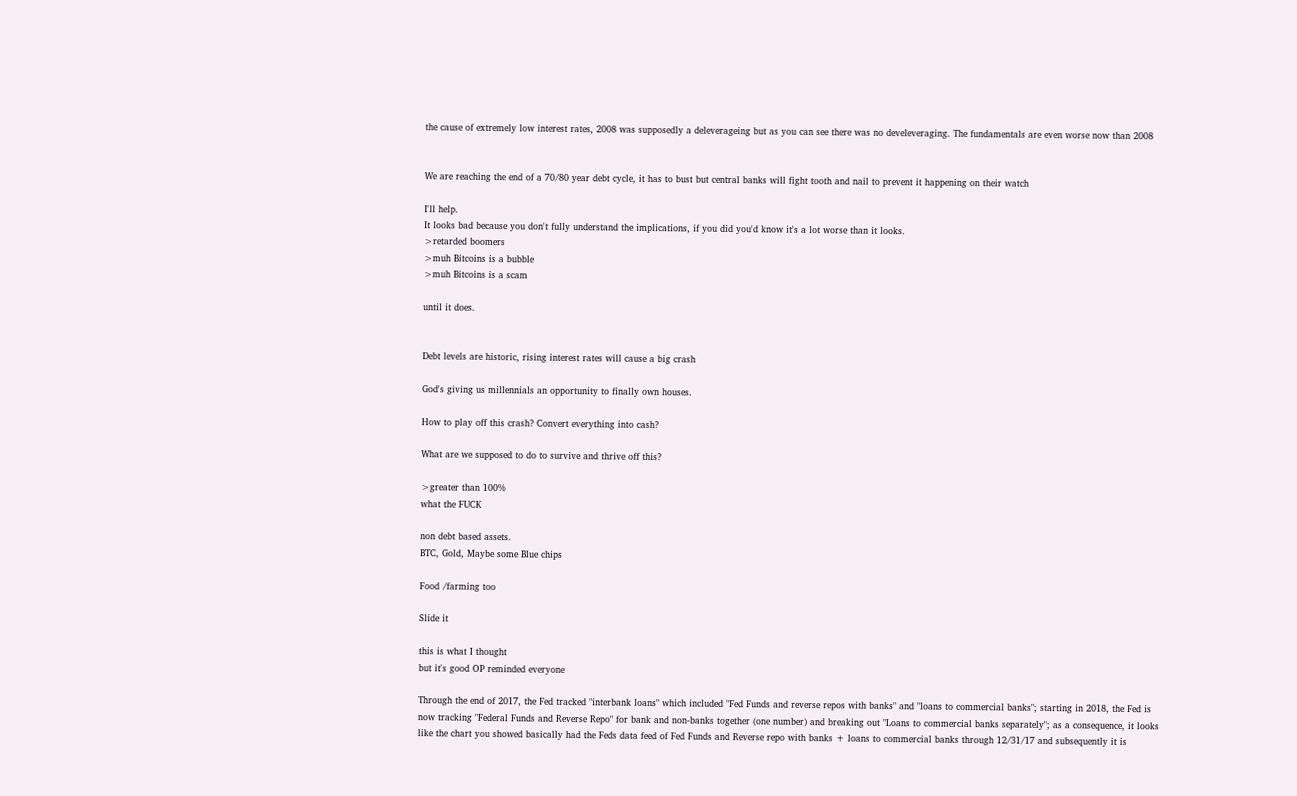the cause of extremely low interest rates, 2008 was supposedly a deleverageing but as you can see there was no develeveraging. The fundamentals are even worse now than 2008


We are reaching the end of a 70/80 year debt cycle, it has to bust but central banks will fight tooth and nail to prevent it happening on their watch

I'll help.
It looks bad because you don't fully understand the implications, if you did you'd know it's a lot worse than it looks.
>retarded boomers
>muh Bitcoins is a bubble
>muh Bitcoins is a scam

until it does.


Debt levels are historic, rising interest rates will cause a big crash

God's giving us millennials an opportunity to finally own houses.

How to play off this crash? Convert everything into cash?

What are we supposed to do to survive and thrive off this?

>greater than 100%
what the FUCK

non debt based assets.
BTC, Gold, Maybe some Blue chips

Food /farming too

Slide it

this is what I thought
but it's good OP reminded everyone

Through the end of 2017, the Fed tracked "interbank loans" which included "Fed Funds and reverse repos with banks" and "loans to commercial banks"; starting in 2018, the Fed is now tracking "Federal Funds and Reverse Repo" for bank and non-banks together (one number) and breaking out "Loans to commercial banks separately"; as a consequence, it looks like the chart you showed basically had the Feds data feed of Fed Funds and Reverse repo with banks + loans to commercial banks through 12/31/17 and subsequently it is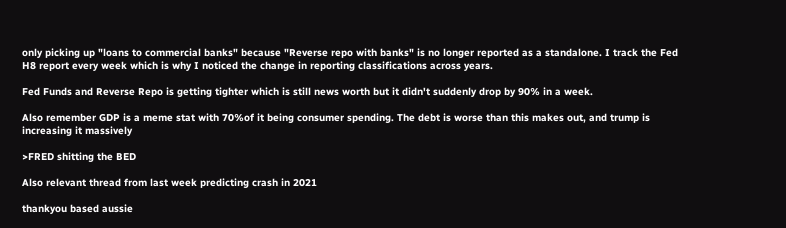only picking up "loans to commercial banks" because "Reverse repo with banks" is no longer reported as a standalone. I track the Fed H8 report every week which is why I noticed the change in reporting classifications across years.

Fed Funds and Reverse Repo is getting tighter which is still news worth but it didn't suddenly drop by 90% in a week.

Also remember GDP is a meme stat with 70%of it being consumer spending. The debt is worse than this makes out, and trump is increasing it massively

>FRED shitting the BED

Also relevant thread from last week predicting crash in 2021

thankyou based aussie